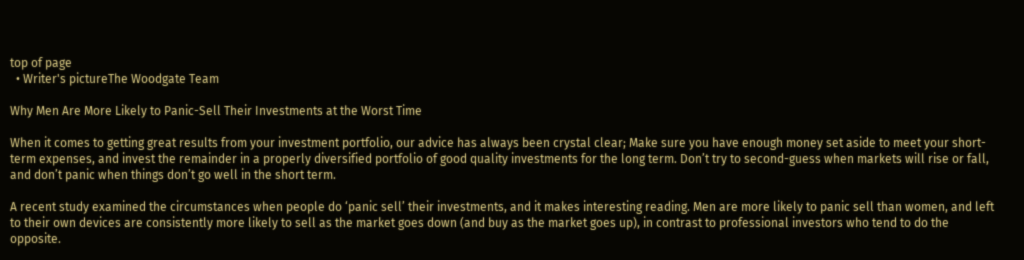top of page
  • Writer's pictureThe Woodgate Team

Why Men Are More Likely to Panic-Sell Their Investments at the Worst Time

When it comes to getting great results from your investment portfolio, our advice has always been crystal clear; Make sure you have enough money set aside to meet your short-term expenses, and invest the remainder in a properly diversified portfolio of good quality investments for the long term. Don’t try to second-guess when markets will rise or fall, and don’t panic when things don’t go well in the short term.

A recent study examined the circumstances when people do ‘panic sell’ their investments, and it makes interesting reading. Men are more likely to panic sell than women, and left to their own devices are consistently more likely to sell as the market goes down (and buy as the market goes up), in contrast to professional investors who tend to do the opposite.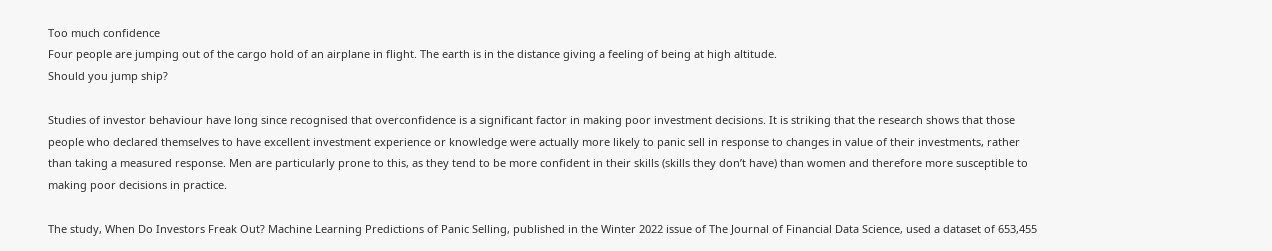Too much confidence
Four people are jumping out of the cargo hold of an airplane in flight. The earth is in the distance giving a feeling of being at high altitude.
Should you jump ship?

Studies of investor behaviour have long since recognised that overconfidence is a significant factor in making poor investment decisions. It is striking that the research shows that those people who declared themselves to have excellent investment experience or knowledge were actually more likely to panic sell in response to changes in value of their investments, rather than taking a measured response. Men are particularly prone to this, as they tend to be more confident in their skills (skills they don’t have) than women and therefore more susceptible to making poor decisions in practice.

The study, When Do Investors Freak Out? Machine Learning Predictions of Panic Selling, published in the Winter 2022 issue of The Journal of Financial Data Science, used a dataset of 653,455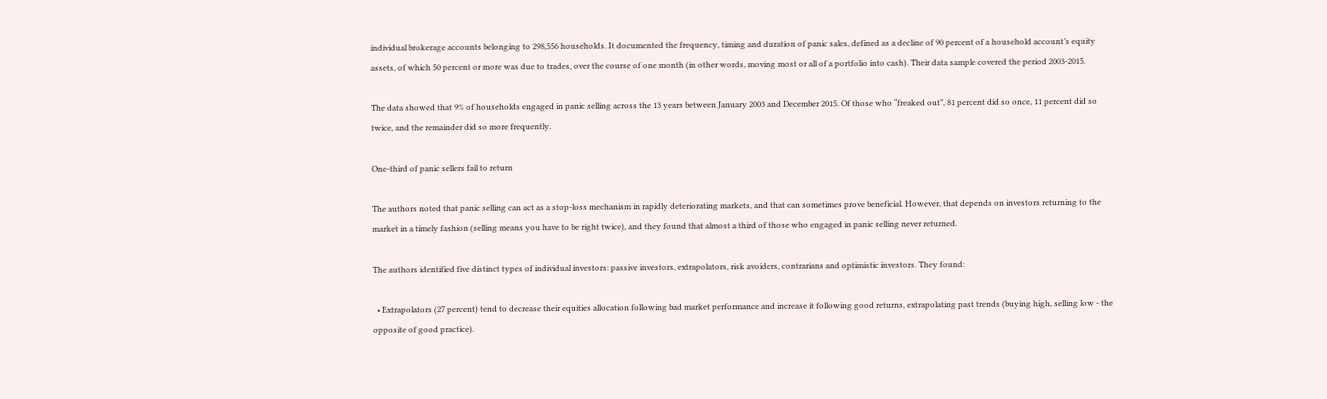individual brokerage accounts belonging to 298,556 households. It documented the frequency, timing and duration of panic sales, defined as a decline of 90 percent of a household account’s equity assets, of which 50 percent or more was due to trades, over the course of one month (in other words, moving most or all of a portfolio into cash). Their data sample covered the period 2003-2015.

The data showed that 9% of households engaged in panic selling across the 13 years between January 2003 and December 2015. Of those who “freaked out”, 81 percent did so once, 11 percent did so twice, and the remainder did so more frequently.

One-third of panic sellers fail to return

The authors noted that panic selling can act as a stop-loss mechanism in rapidly deteriorating markets, and that can sometimes prove beneficial. However, that depends on investors returning to the market in a timely fashion (selling means you have to be right twice), and they found that almost a third of those who engaged in panic selling never returned.

The authors identified five distinct types of individual investors: passive investors, extrapolators, risk avoiders, contrarians and optimistic investors. They found:

  • Extrapolators (27 percent) tend to decrease their equities allocation following bad market performance and increase it following good returns, extrapolating past trends (buying high, selling low - the opposite of good practice).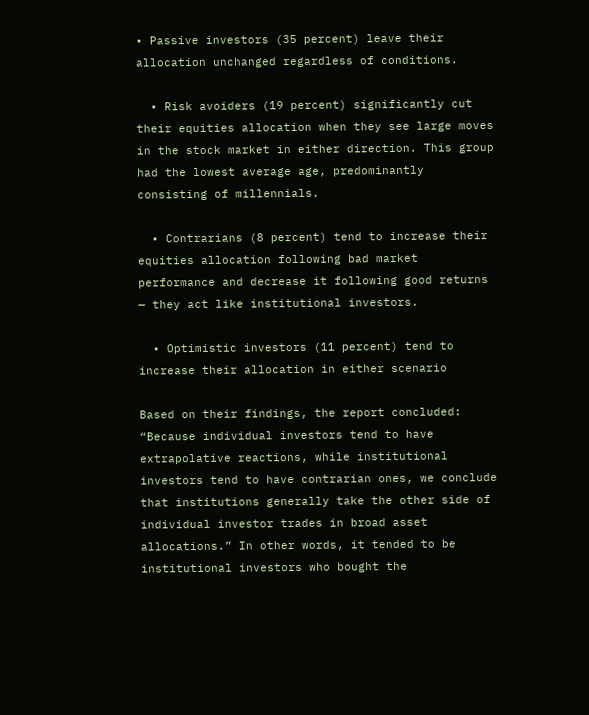• Passive investors (35 percent) leave their allocation unchanged regardless of conditions.

  • Risk avoiders (19 percent) significantly cut their equities allocation when they see large moves in the stock market in either direction. This group had the lowest average age, predominantly consisting of millennials.

  • Contrarians (8 percent) tend to increase their equities allocation following bad market performance and decrease it following good returns — they act like institutional investors.

  • Optimistic investors (11 percent) tend to increase their allocation in either scenario

Based on their findings, the report concluded: “Because individual investors tend to have extrapolative reactions, while institutional investors tend to have contrarian ones, we conclude that institutions generally take the other side of individual investor trades in broad asset allocations.” In other words, it tended to be institutional investors who bought the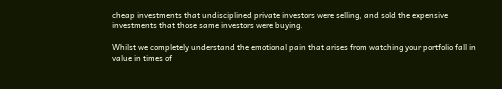cheap investments that undisciplined private investors were selling, and sold the expensive investments that those same investors were buying.

Whilst we completely understand the emotional pain that arises from watching your portfolio fall in value in times of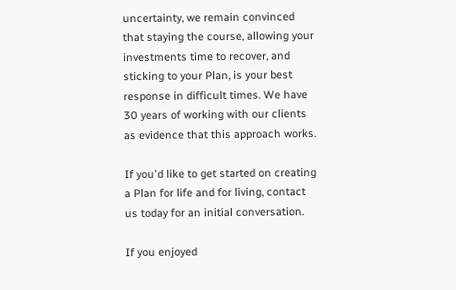uncertainty, we remain convinced that staying the course, allowing your investments time to recover, and sticking to your Plan, is your best response in difficult times. We have 30 years of working with our clients as evidence that this approach works.

If you'd like to get started on creating a Plan for life and for living, contact us today for an initial conversation.

If you enjoyed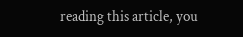reading this article, you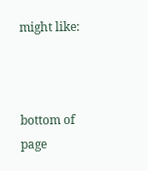might like:



bottom of page